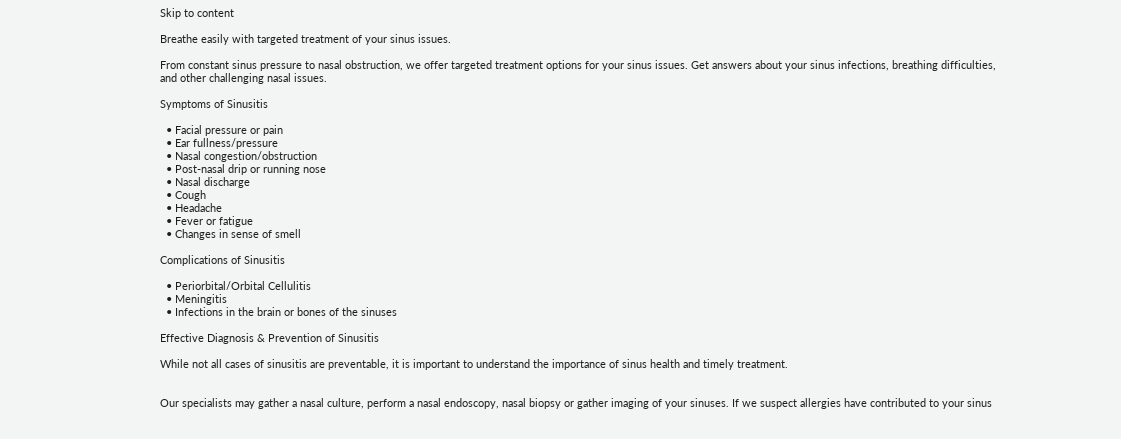Skip to content

Breathe easily with targeted treatment of your sinus issues.

From constant sinus pressure to nasal obstruction, we offer targeted treatment options for your sinus issues. Get answers about your sinus infections, breathing difficulties, and other challenging nasal issues.

Symptoms of Sinusitis

  • Facial pressure or pain
  • Ear fullness/pressure
  • Nasal congestion/obstruction
  • Post-nasal drip or running nose
  • Nasal discharge
  • Cough
  • Headache
  • Fever or fatigue
  • Changes in sense of smell

Complications of Sinusitis

  • Periorbital/Orbital Cellulitis
  • Meningitis
  • Infections in the brain or bones of the sinuses

Effective Diagnosis & Prevention of Sinusitis

While not all cases of sinusitis are preventable, it is important to understand the importance of sinus health and timely treatment.


Our specialists may gather a nasal culture, perform a nasal endoscopy, nasal biopsy or gather imaging of your sinuses. If we suspect allergies have contributed to your sinus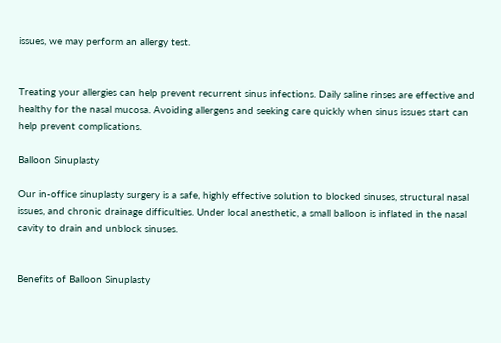issues, we may perform an allergy test.


Treating your allergies can help prevent recurrent sinus infections. Daily saline rinses are effective and healthy for the nasal mucosa. Avoiding allergens and seeking care quickly when sinus issues start can help prevent complications.

Balloon Sinuplasty

Our in-office sinuplasty surgery is a safe, highly effective solution to blocked sinuses, structural nasal issues, and chronic drainage difficulties. Under local anesthetic, a small balloon is inflated in the nasal cavity to drain and unblock sinuses.


Benefits of Balloon Sinuplasty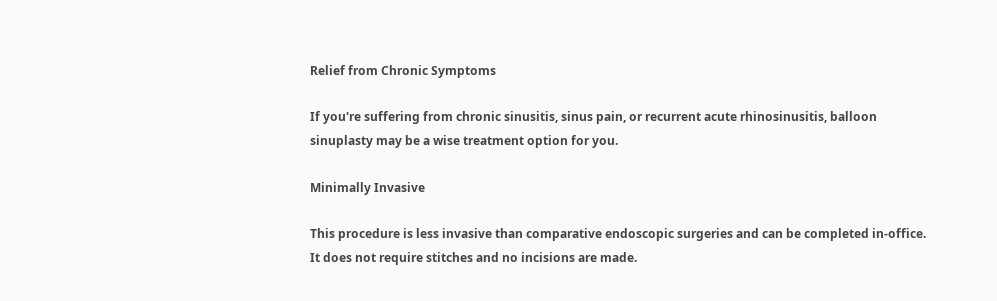Relief from Chronic Symptoms

If you're suffering from chronic sinusitis, sinus pain, or recurrent acute rhinosinusitis, balloon sinuplasty may be a wise treatment option for you.

Minimally Invasive

This procedure is less invasive than comparative endoscopic surgeries and can be completed in-office. It does not require stitches and no incisions are made.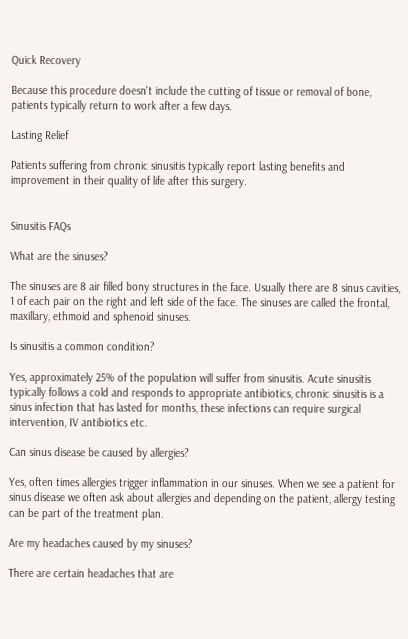Quick Recovery

Because this procedure doesn't include the cutting of tissue or removal of bone, patients typically return to work after a few days.

Lasting Relief

Patients suffering from chronic sinusitis typically report lasting benefits and improvement in their quality of life after this surgery.


Sinusitis FAQs

What are the sinuses?

The sinuses are 8 air filled bony structures in the face. Usually there are 8 sinus cavities, 1 of each pair on the right and left side of the face. The sinuses are called the frontal, maxillary, ethmoid and sphenoid sinuses.

Is sinusitis a common condition?

Yes, approximately 25% of the population will suffer from sinusitis. Acute sinusitis typically follows a cold and responds to appropriate antibiotics, chronic sinusitis is a sinus infection that has lasted for months, these infections can require surgical intervention, IV antibiotics etc.

Can sinus disease be caused by allergies?

Yes, often times allergies trigger inflammation in our sinuses. When we see a patient for sinus disease we often ask about allergies and depending on the patient, allergy testing can be part of the treatment plan.

Are my headaches caused by my sinuses?

There are certain headaches that are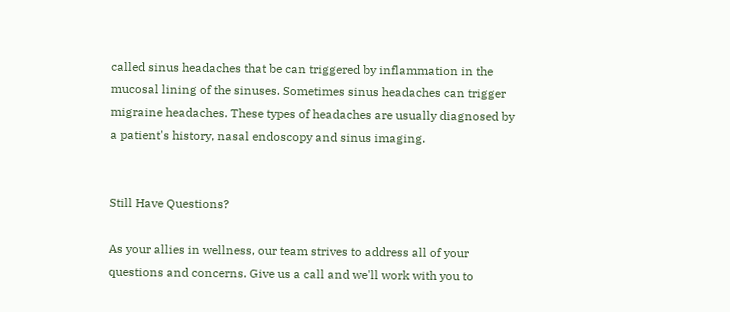called sinus headaches that be can triggered by inflammation in the mucosal lining of the sinuses. Sometimes sinus headaches can trigger migraine headaches. These types of headaches are usually diagnosed by a patient's history, nasal endoscopy and sinus imaging.


Still Have Questions?

As your allies in wellness, our team strives to address all of your questions and concerns. Give us a call and we'll work with you to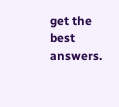get the best answers.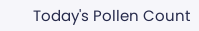Today's Pollen Count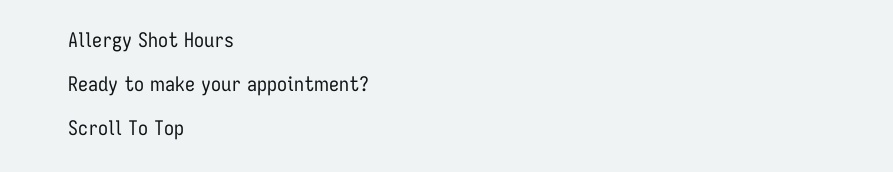Allergy Shot Hours

Ready to make your appointment?

Scroll To Top